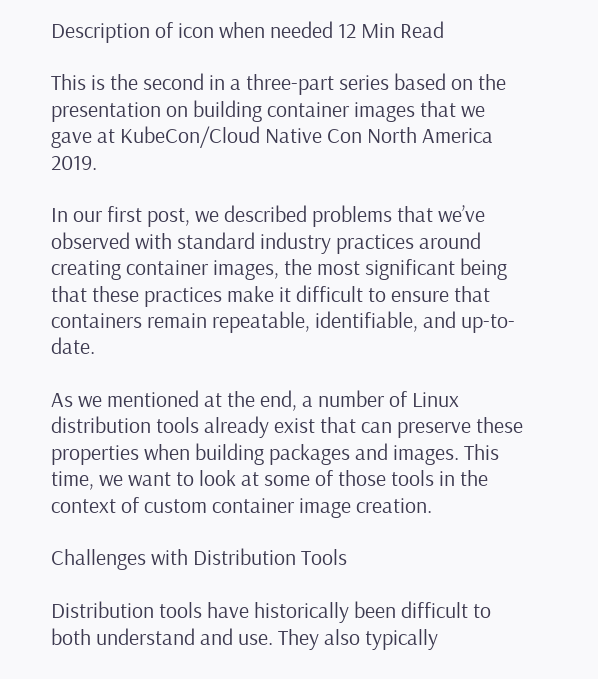Description of icon when needed 12 Min Read

This is the second in a three-part series based on the presentation on building container images that we gave at KubeCon/Cloud Native Con North America 2019.

In our first post, we described problems that we’ve observed with standard industry practices around creating container images, the most significant being that these practices make it difficult to ensure that containers remain repeatable, identifiable, and up-to-date.

As we mentioned at the end, a number of Linux distribution tools already exist that can preserve these properties when building packages and images. This time, we want to look at some of those tools in the context of custom container image creation.

Challenges with Distribution Tools

Distribution tools have historically been difficult to both understand and use. They also typically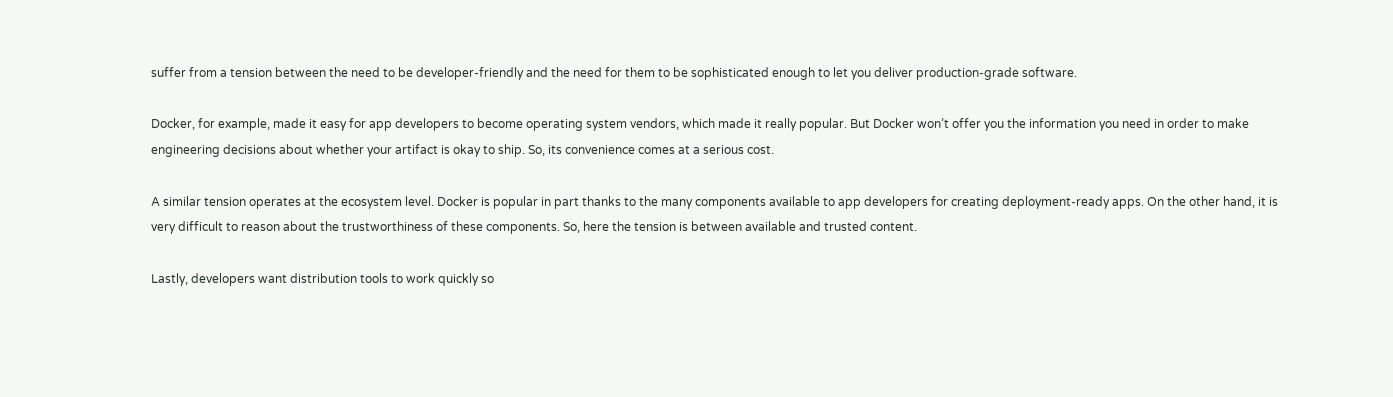suffer from a tension between the need to be developer-friendly and the need for them to be sophisticated enough to let you deliver production-grade software.

Docker, for example, made it easy for app developers to become operating system vendors, which made it really popular. But Docker won’t offer you the information you need in order to make engineering decisions about whether your artifact is okay to ship. So, its convenience comes at a serious cost.

A similar tension operates at the ecosystem level. Docker is popular in part thanks to the many components available to app developers for creating deployment-ready apps. On the other hand, it is very difficult to reason about the trustworthiness of these components. So, here the tension is between available and trusted content.

Lastly, developers want distribution tools to work quickly so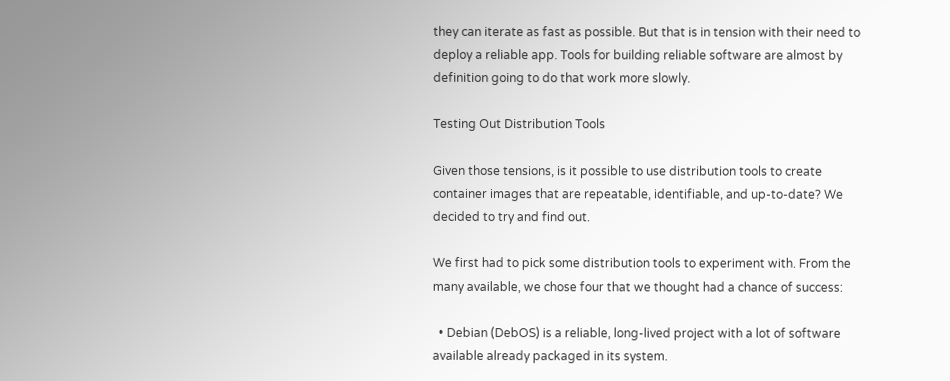they can iterate as fast as possible. But that is in tension with their need to deploy a reliable app. Tools for building reliable software are almost by definition going to do that work more slowly.

Testing Out Distribution Tools

Given those tensions, is it possible to use distribution tools to create container images that are repeatable, identifiable, and up-to-date? We decided to try and find out.

We first had to pick some distribution tools to experiment with. From the many available, we chose four that we thought had a chance of success:

  • Debian (DebOS) is a reliable, long-lived project with a lot of software available already packaged in its system.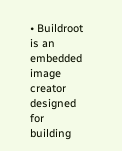• Buildroot is an embedded image creator designed for building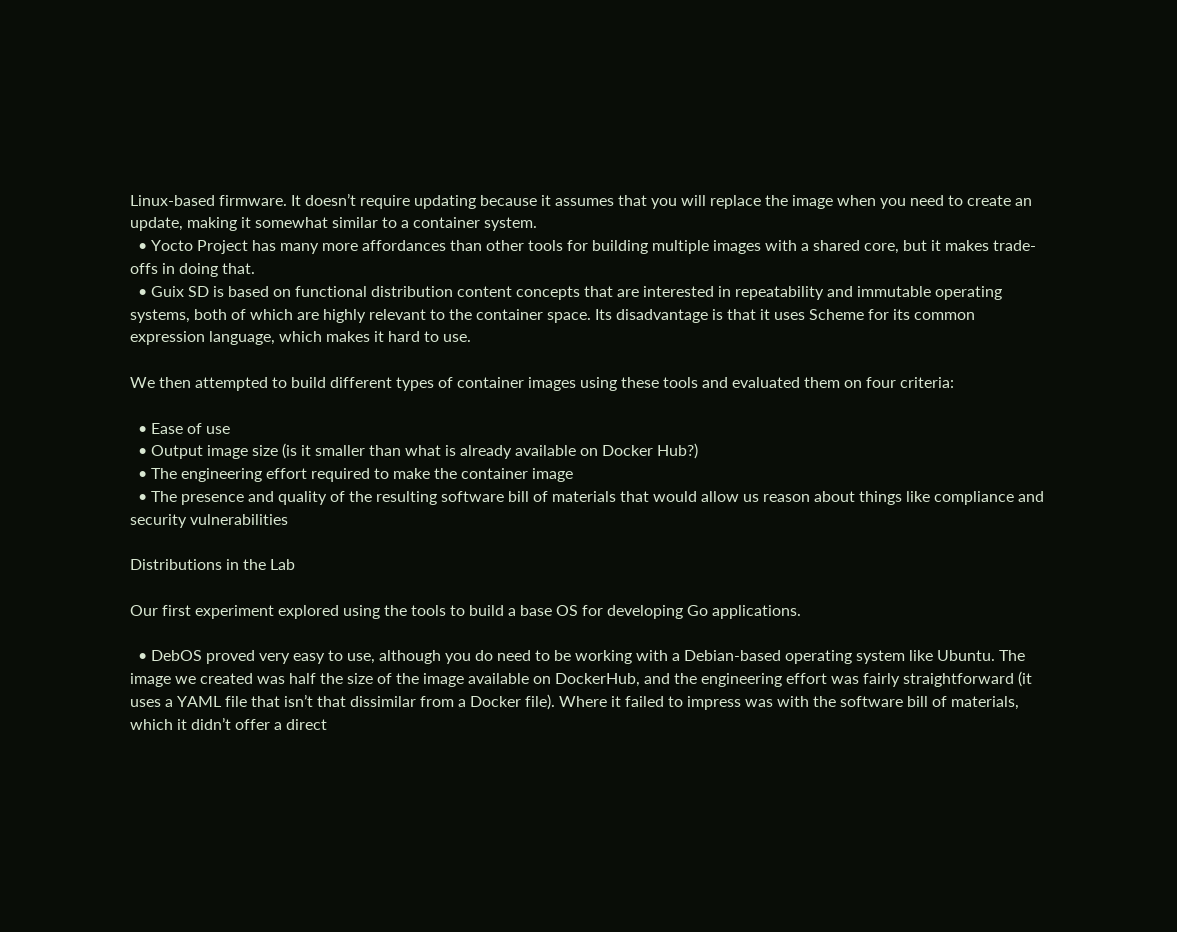Linux-based firmware. It doesn’t require updating because it assumes that you will replace the image when you need to create an update, making it somewhat similar to a container system.
  • Yocto Project has many more affordances than other tools for building multiple images with a shared core, but it makes trade-offs in doing that.
  • Guix SD is based on functional distribution content concepts that are interested in repeatability and immutable operating systems, both of which are highly relevant to the container space. Its disadvantage is that it uses Scheme for its common expression language, which makes it hard to use.

We then attempted to build different types of container images using these tools and evaluated them on four criteria:

  • Ease of use
  • Output image size (is it smaller than what is already available on Docker Hub?)
  • The engineering effort required to make the container image
  • The presence and quality of the resulting software bill of materials that would allow us reason about things like compliance and security vulnerabilities

Distributions in the Lab

Our first experiment explored using the tools to build a base OS for developing Go applications.

  • DebOS proved very easy to use, although you do need to be working with a Debian-based operating system like Ubuntu. The image we created was half the size of the image available on DockerHub, and the engineering effort was fairly straightforward (it uses a YAML file that isn’t that dissimilar from a Docker file). Where it failed to impress was with the software bill of materials, which it didn’t offer a direct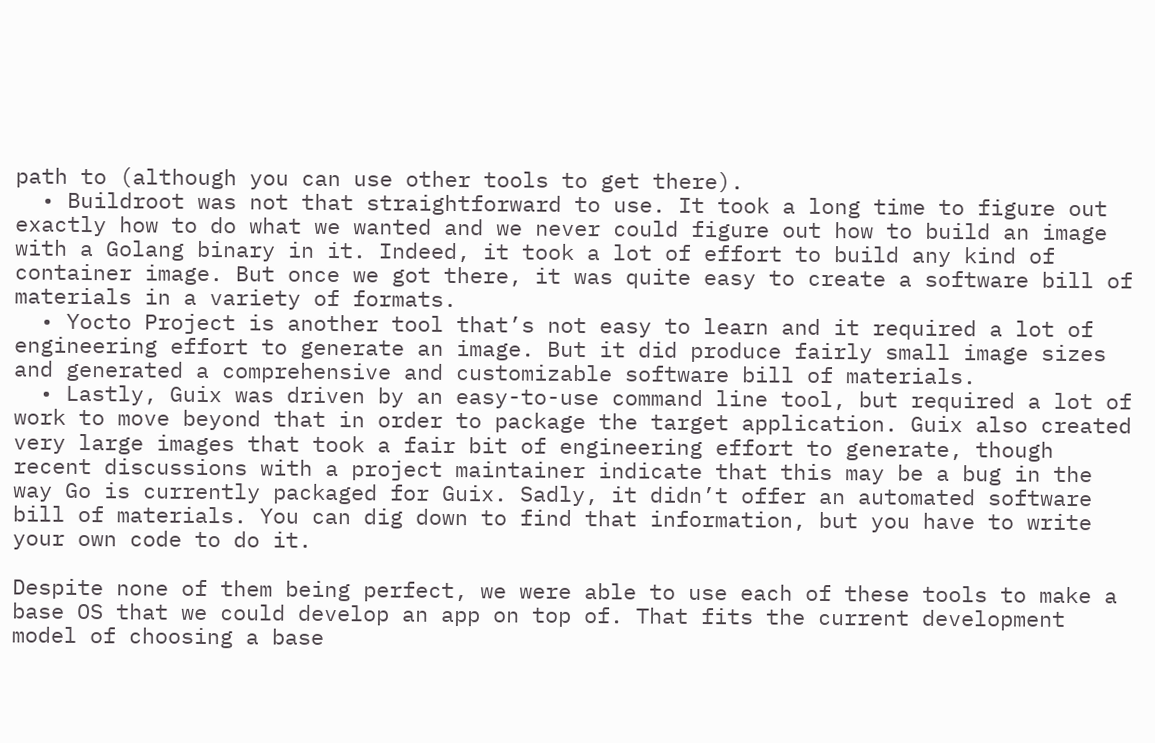path to (although you can use other tools to get there).
  • Buildroot was not that straightforward to use. It took a long time to figure out exactly how to do what we wanted and we never could figure out how to build an image with a Golang binary in it. Indeed, it took a lot of effort to build any kind of container image. But once we got there, it was quite easy to create a software bill of materials in a variety of formats.
  • Yocto Project is another tool that’s not easy to learn and it required a lot of engineering effort to generate an image. But it did produce fairly small image sizes and generated a comprehensive and customizable software bill of materials.
  • Lastly, Guix was driven by an easy-to-use command line tool, but required a lot of work to move beyond that in order to package the target application. Guix also created very large images that took a fair bit of engineering effort to generate, though recent discussions with a project maintainer indicate that this may be a bug in the way Go is currently packaged for Guix. Sadly, it didn’t offer an automated software bill of materials. You can dig down to find that information, but you have to write your own code to do it.

Despite none of them being perfect, we were able to use each of these tools to make a base OS that we could develop an app on top of. That fits the current development model of choosing a base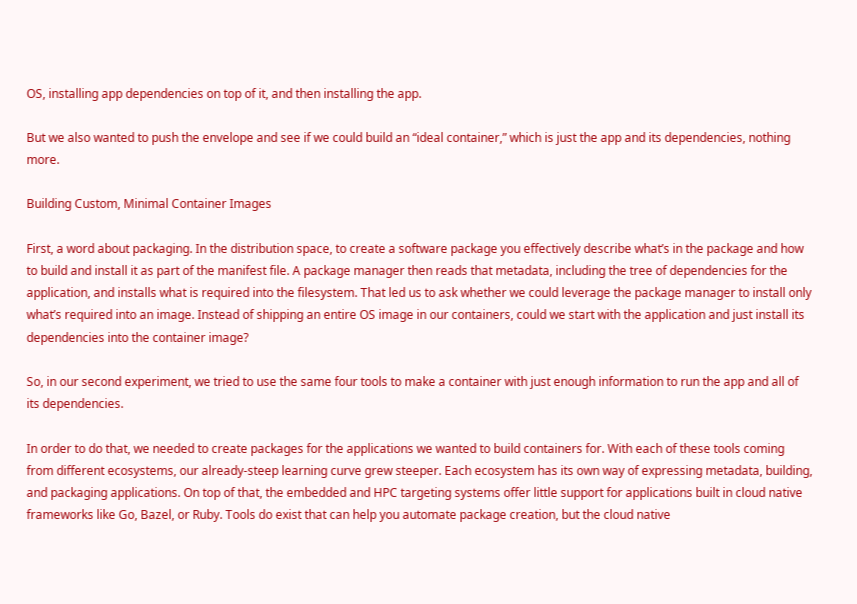OS, installing app dependencies on top of it, and then installing the app.

But we also wanted to push the envelope and see if we could build an “ideal container,” which is just the app and its dependencies, nothing more.

Building Custom, Minimal Container Images

First, a word about packaging. In the distribution space, to create a software package you effectively describe what’s in the package and how to build and install it as part of the manifest file. A package manager then reads that metadata, including the tree of dependencies for the application, and installs what is required into the filesystem. That led us to ask whether we could leverage the package manager to install only what’s required into an image. Instead of shipping an entire OS image in our containers, could we start with the application and just install its dependencies into the container image?

So, in our second experiment, we tried to use the same four tools to make a container with just enough information to run the app and all of its dependencies.

In order to do that, we needed to create packages for the applications we wanted to build containers for. With each of these tools coming from different ecosystems, our already-steep learning curve grew steeper. Each ecosystem has its own way of expressing metadata, building, and packaging applications. On top of that, the embedded and HPC targeting systems offer little support for applications built in cloud native frameworks like Go, Bazel, or Ruby. Tools do exist that can help you automate package creation, but the cloud native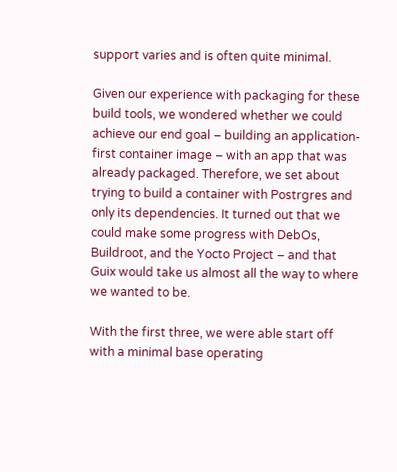support varies and is often quite minimal.

Given our experience with packaging for these build tools, we wondered whether we could achieve our end goal – building an application-first container image – with an app that was already packaged. Therefore, we set about trying to build a container with Postrgres and only its dependencies. It turned out that we could make some progress with DebOs, Buildroot, and the Yocto Project – and that Guix would take us almost all the way to where we wanted to be.

With the first three, we were able start off with a minimal base operating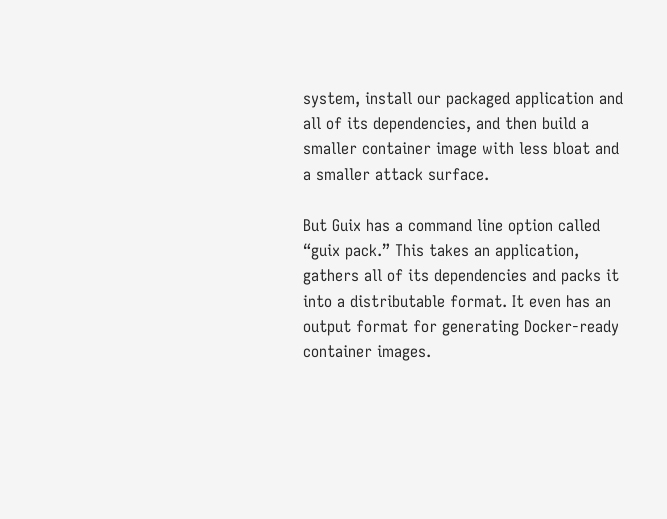system, install our packaged application and all of its dependencies, and then build a smaller container image with less bloat and a smaller attack surface.

But Guix has a command line option called “guix pack.” This takes an application, gathers all of its dependencies and packs it into a distributable format. It even has an output format for generating Docker-ready container images.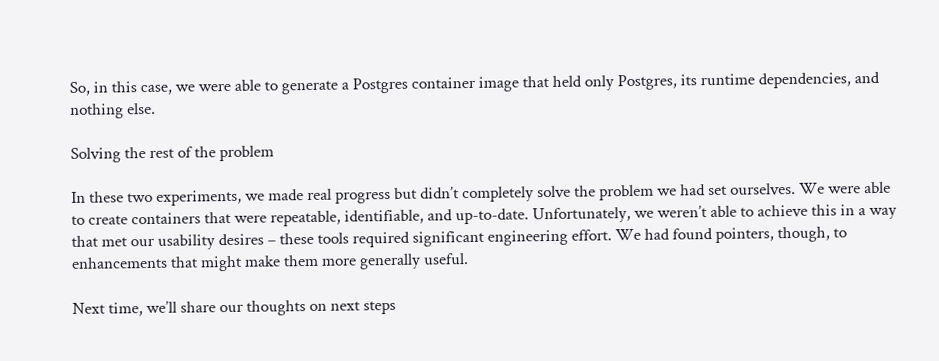So, in this case, we were able to generate a Postgres container image that held only Postgres, its runtime dependencies, and nothing else.

Solving the rest of the problem

In these two experiments, we made real progress but didn’t completely solve the problem we had set ourselves. We were able to create containers that were repeatable, identifiable, and up-to-date. Unfortunately, we weren’t able to achieve this in a way that met our usability desires – these tools required significant engineering effort. We had found pointers, though, to enhancements that might make them more generally useful.

Next time, we’ll share our thoughts on next steps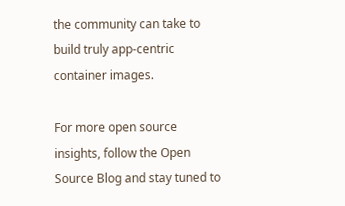the community can take to build truly app-centric container images.

For more open source insights, follow the Open Source Blog and stay tuned to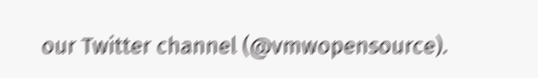our Twitter channel (@vmwopensource).